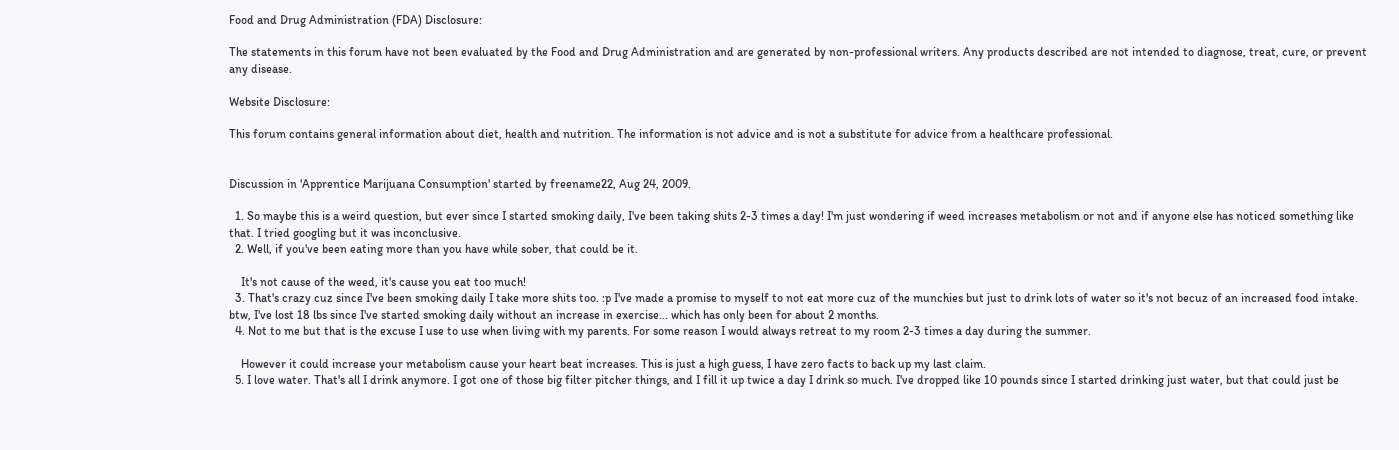Food and Drug Administration (FDA) Disclosure:

The statements in this forum have not been evaluated by the Food and Drug Administration and are generated by non-professional writers. Any products described are not intended to diagnose, treat, cure, or prevent any disease.

Website Disclosure:

This forum contains general information about diet, health and nutrition. The information is not advice and is not a substitute for advice from a healthcare professional.


Discussion in 'Apprentice Marijuana Consumption' started by freename22, Aug 24, 2009.

  1. So maybe this is a weird question, but ever since I started smoking daily, I've been taking shits 2-3 times a day! I'm just wondering if weed increases metabolism or not and if anyone else has noticed something like that. I tried googling but it was inconclusive.
  2. Well, if you've been eating more than you have while sober, that could be it.

    It's not cause of the weed, it's cause you eat too much!
  3. That's crazy cuz since I've been smoking daily I take more shits too. :p I've made a promise to myself to not eat more cuz of the munchies but just to drink lots of water so it's not becuz of an increased food intake. btw, I've lost 18 lbs since I've started smoking daily without an increase in exercise... which has only been for about 2 months.
  4. Not to me but that is the excuse I use to use when living with my parents. For some reason I would always retreat to my room 2-3 times a day during the summer.

    However it could increase your metabolism cause your heart beat increases. This is just a high guess, I have zero facts to back up my last claim.
  5. I love water. That's all I drink anymore. I got one of those big filter pitcher things, and I fill it up twice a day I drink so much. I've dropped like 10 pounds since I started drinking just water, but that could just be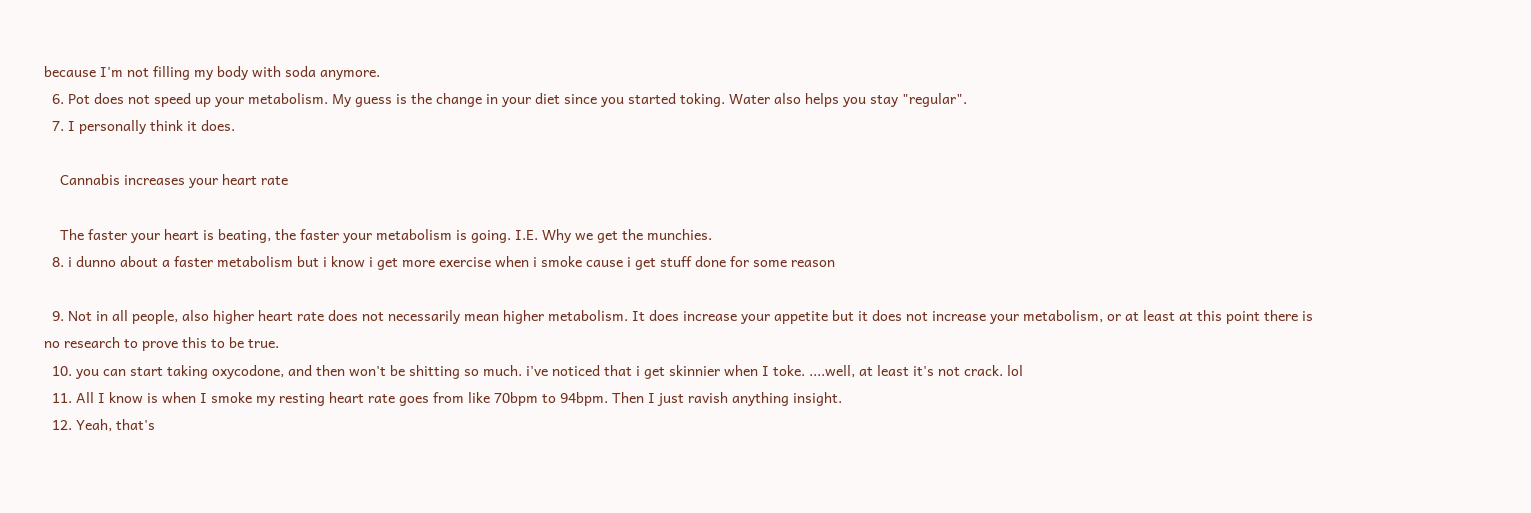because I'm not filling my body with soda anymore.
  6. Pot does not speed up your metabolism. My guess is the change in your diet since you started toking. Water also helps you stay "regular".
  7. I personally think it does.

    Cannabis increases your heart rate

    The faster your heart is beating, the faster your metabolism is going. I.E. Why we get the munchies.
  8. i dunno about a faster metabolism but i know i get more exercise when i smoke cause i get stuff done for some reason

  9. Not in all people, also higher heart rate does not necessarily mean higher metabolism. It does increase your appetite but it does not increase your metabolism, or at least at this point there is no research to prove this to be true.
  10. you can start taking oxycodone, and then won't be shitting so much. i've noticed that i get skinnier when I toke. ....well, at least it's not crack. lol
  11. All I know is when I smoke my resting heart rate goes from like 70bpm to 94bpm. Then I just ravish anything insight.
  12. Yeah, that's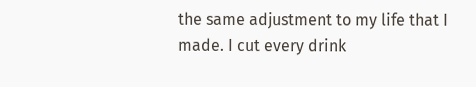the same adjustment to my life that I made. I cut every drink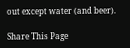out except water (and beer).

Share This Page